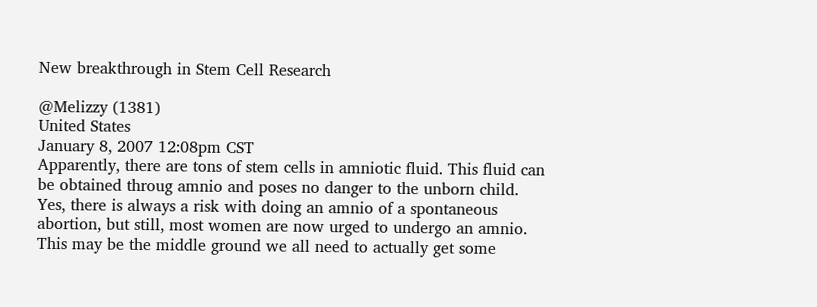New breakthrough in Stem Cell Research

@Melizzy (1381)
United States
January 8, 2007 12:08pm CST
Apparently, there are tons of stem cells in amniotic fluid. This fluid can be obtained throug amnio and poses no danger to the unborn child. Yes, there is always a risk with doing an amnio of a spontaneous abortion, but still, most women are now urged to undergo an amnio. This may be the middle ground we all need to actually get some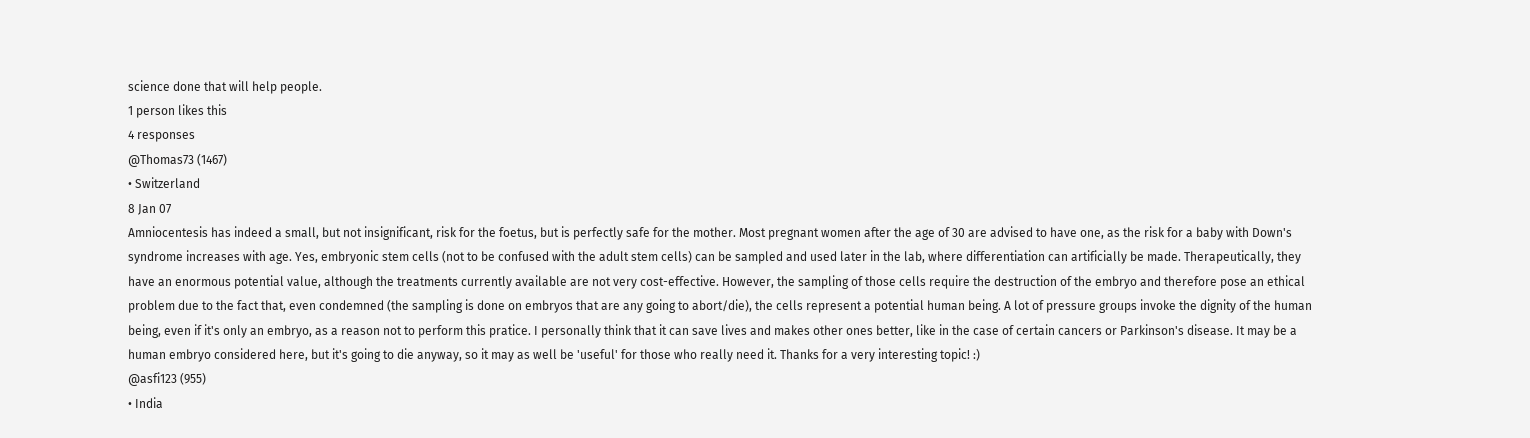science done that will help people.
1 person likes this
4 responses
@Thomas73 (1467)
• Switzerland
8 Jan 07
Amniocentesis has indeed a small, but not insignificant, risk for the foetus, but is perfectly safe for the mother. Most pregnant women after the age of 30 are advised to have one, as the risk for a baby with Down's syndrome increases with age. Yes, embryonic stem cells (not to be confused with the adult stem cells) can be sampled and used later in the lab, where differentiation can artificially be made. Therapeutically, they have an enormous potential value, although the treatments currently available are not very cost-effective. However, the sampling of those cells require the destruction of the embryo and therefore pose an ethical problem due to the fact that, even condemned (the sampling is done on embryos that are any going to abort/die), the cells represent a potential human being. A lot of pressure groups invoke the dignity of the human being, even if it's only an embryo, as a reason not to perform this pratice. I personally think that it can save lives and makes other ones better, like in the case of certain cancers or Parkinson's disease. It may be a human embryo considered here, but it's going to die anyway, so it may as well be 'useful' for those who really need it. Thanks for a very interesting topic! :)
@asfi123 (955)
• India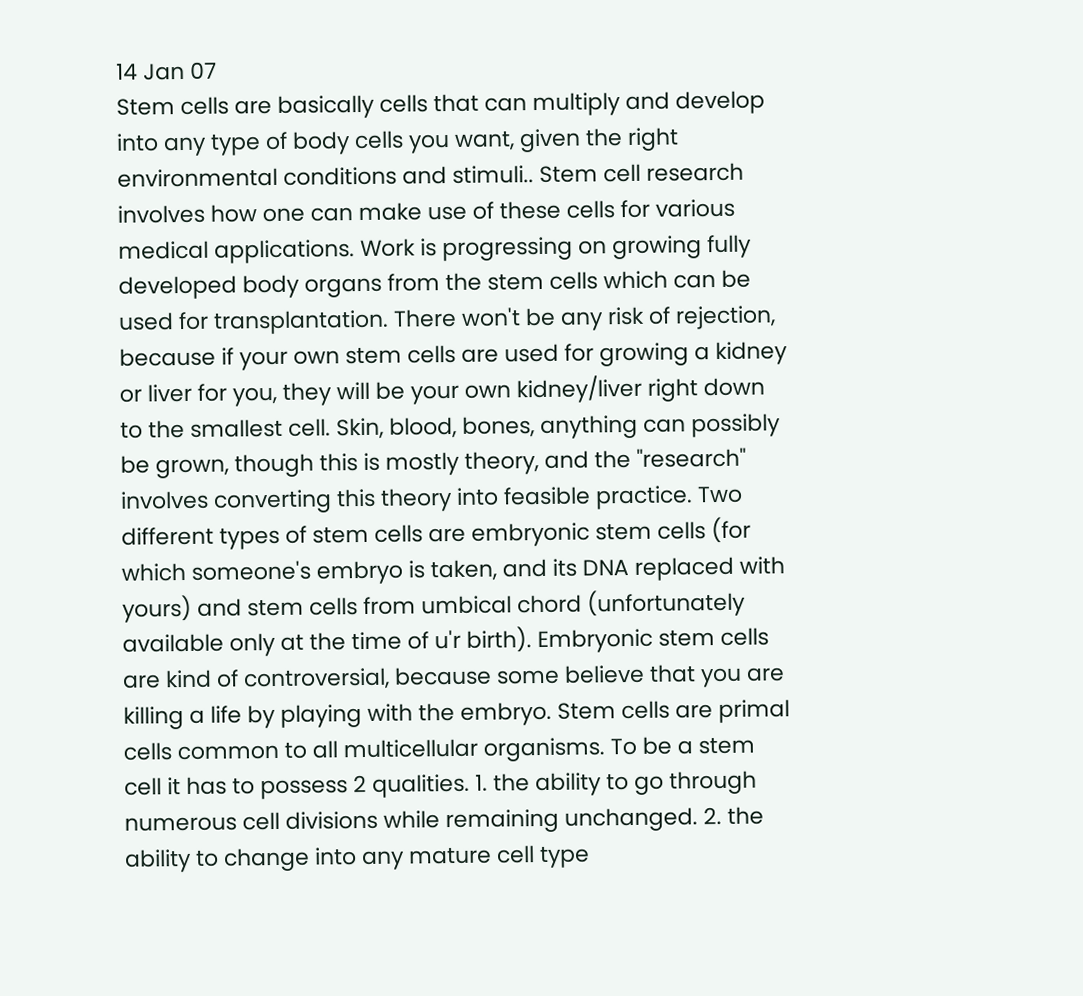14 Jan 07
Stem cells are basically cells that can multiply and develop into any type of body cells you want, given the right environmental conditions and stimuli.. Stem cell research involves how one can make use of these cells for various medical applications. Work is progressing on growing fully developed body organs from the stem cells which can be used for transplantation. There won't be any risk of rejection, because if your own stem cells are used for growing a kidney or liver for you, they will be your own kidney/liver right down to the smallest cell. Skin, blood, bones, anything can possibly be grown, though this is mostly theory, and the "research" involves converting this theory into feasible practice. Two different types of stem cells are embryonic stem cells (for which someone's embryo is taken, and its DNA replaced with yours) and stem cells from umbical chord (unfortunately available only at the time of u'r birth). Embryonic stem cells are kind of controversial, because some believe that you are killing a life by playing with the embryo. Stem cells are primal cells common to all multicellular organisms. To be a stem cell it has to possess 2 qualities. 1. the ability to go through numerous cell divisions while remaining unchanged. 2. the ability to change into any mature cell type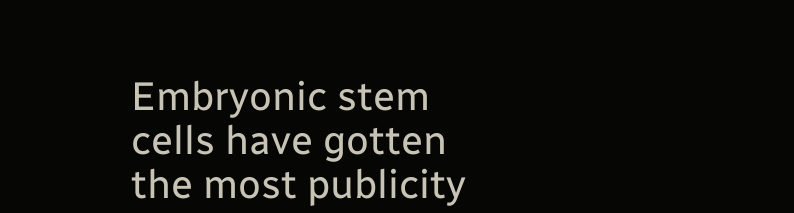Embryonic stem cells have gotten the most publicity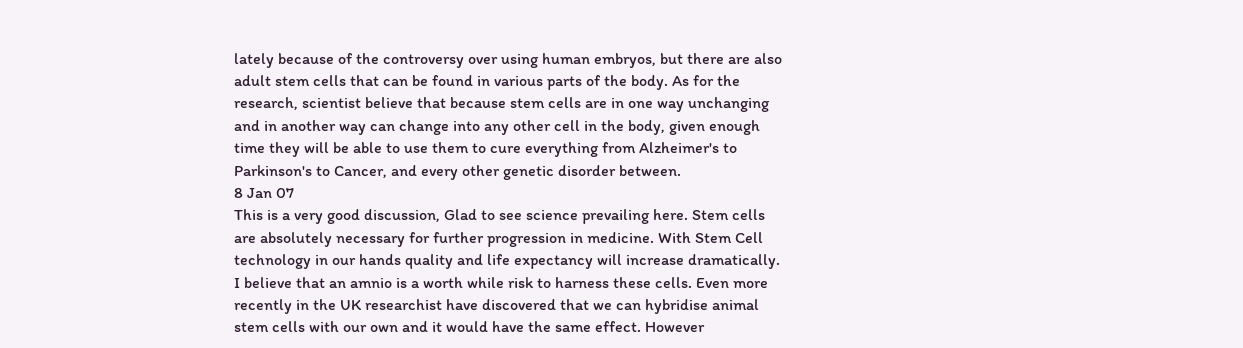lately because of the controversy over using human embryos, but there are also adult stem cells that can be found in various parts of the body. As for the research, scientist believe that because stem cells are in one way unchanging and in another way can change into any other cell in the body, given enough time they will be able to use them to cure everything from Alzheimer's to Parkinson's to Cancer, and every other genetic disorder between.
8 Jan 07
This is a very good discussion, Glad to see science prevailing here. Stem cells are absolutely necessary for further progression in medicine. With Stem Cell technology in our hands quality and life expectancy will increase dramatically. I believe that an amnio is a worth while risk to harness these cells. Even more recently in the UK researchist have discovered that we can hybridise animal stem cells with our own and it would have the same effect. However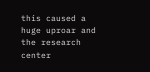this caused a huge uproar and the research center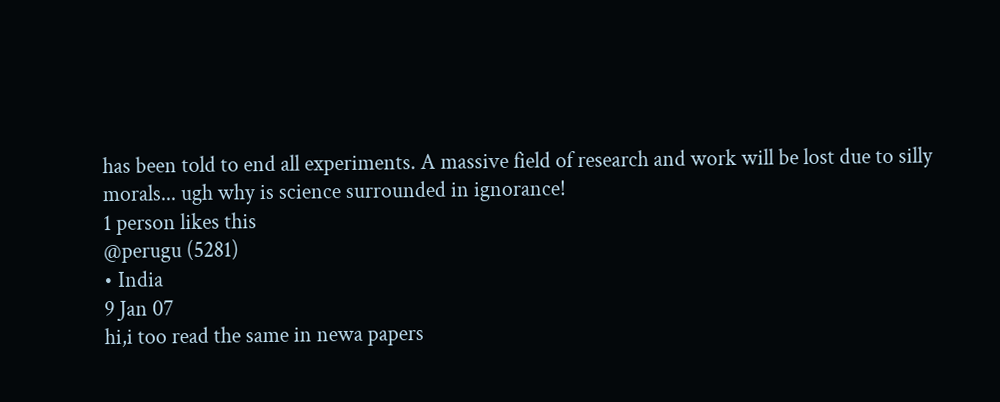has been told to end all experiments. A massive field of research and work will be lost due to silly morals... ugh why is science surrounded in ignorance!
1 person likes this
@perugu (5281)
• India
9 Jan 07
hi,i too read the same in newa papers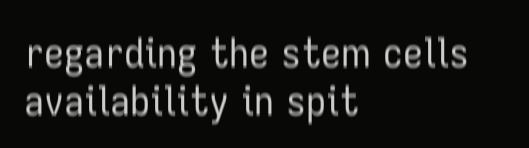regarding the stem cells availability in spit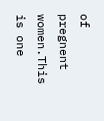of pregnent women.This is one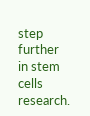step further in stem cells research.